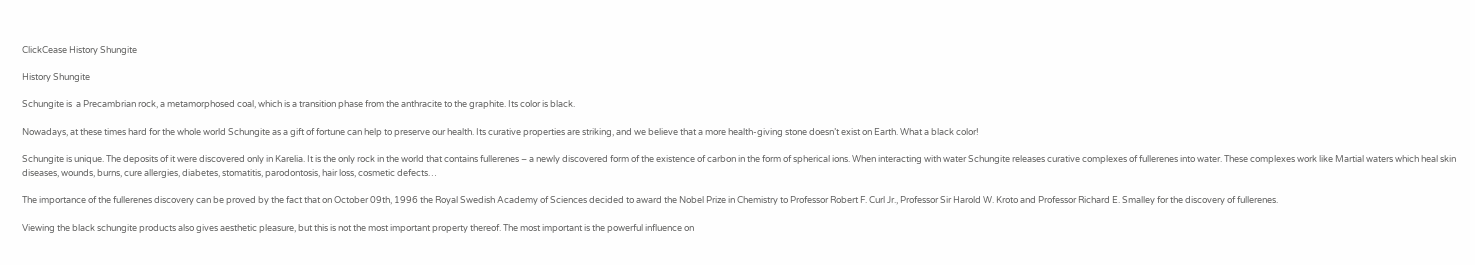ClickCease History Shungite

History Shungite

Schungite is  a Precambrian rock, a metamorphosed coal, which is a transition phase from the anthracite to the graphite. Its color is black.

Nowadays, at these times hard for the whole world Schungite as a gift of fortune can help to preserve our health. Its curative properties are striking, and we believe that a more health-giving stone doesn’t exist on Earth. What a black color!

Schungite is unique. The deposits of it were discovered only in Karelia. It is the only rock in the world that contains fullerenes – a newly discovered form of the existence of carbon in the form of spherical ions. When interacting with water Schungite releases curative complexes of fullerenes into water. These complexes work like Martial waters which heal skin diseases, wounds, burns, cure allergies, diabetes, stomatitis, parodontosis, hair loss, cosmetic defects…

The importance of the fullerenes discovery can be proved by the fact that on October 09th, 1996 the Royal Swedish Academy of Sciences decided to award the Nobel Prize in Chemistry to Professor Robert F. Curl Jr., Professor Sir Harold W. Kroto and Professor Richard E. Smalley for the discovery of fullerenes.

Viewing the black schungite products also gives aesthetic pleasure, but this is not the most important property thereof. The most important is the powerful influence on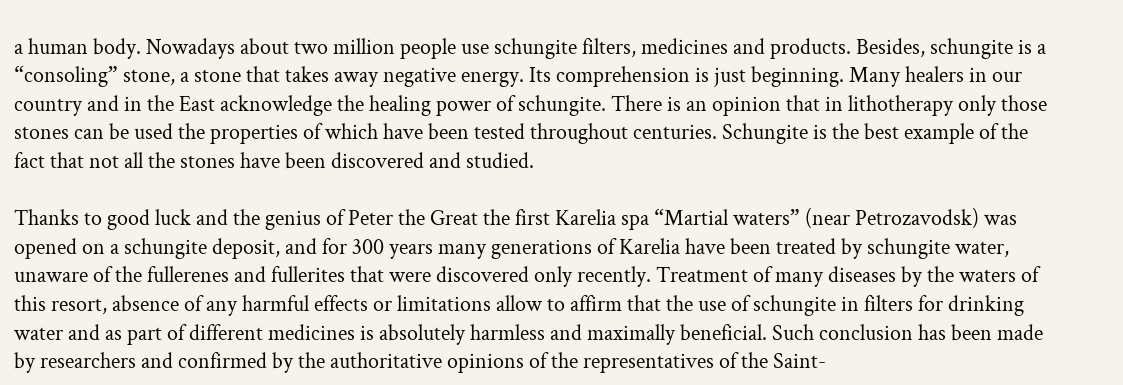a human body. Nowadays about two million people use schungite filters, medicines and products. Besides, schungite is a “consoling” stone, a stone that takes away negative energy. Its comprehension is just beginning. Many healers in our country and in the East acknowledge the healing power of schungite. There is an opinion that in lithotherapy only those stones can be used the properties of which have been tested throughout centuries. Schungite is the best example of the fact that not all the stones have been discovered and studied.

Thanks to good luck and the genius of Peter the Great the first Karelia spa “Martial waters” (near Petrozavodsk) was opened on a schungite deposit, and for 300 years many generations of Karelia have been treated by schungite water, unaware of the fullerenes and fullerites that were discovered only recently. Treatment of many diseases by the waters of this resort, absence of any harmful effects or limitations allow to affirm that the use of schungite in filters for drinking water and as part of different medicines is absolutely harmless and maximally beneficial. Such conclusion has been made by researchers and confirmed by the authoritative opinions of the representatives of the Saint-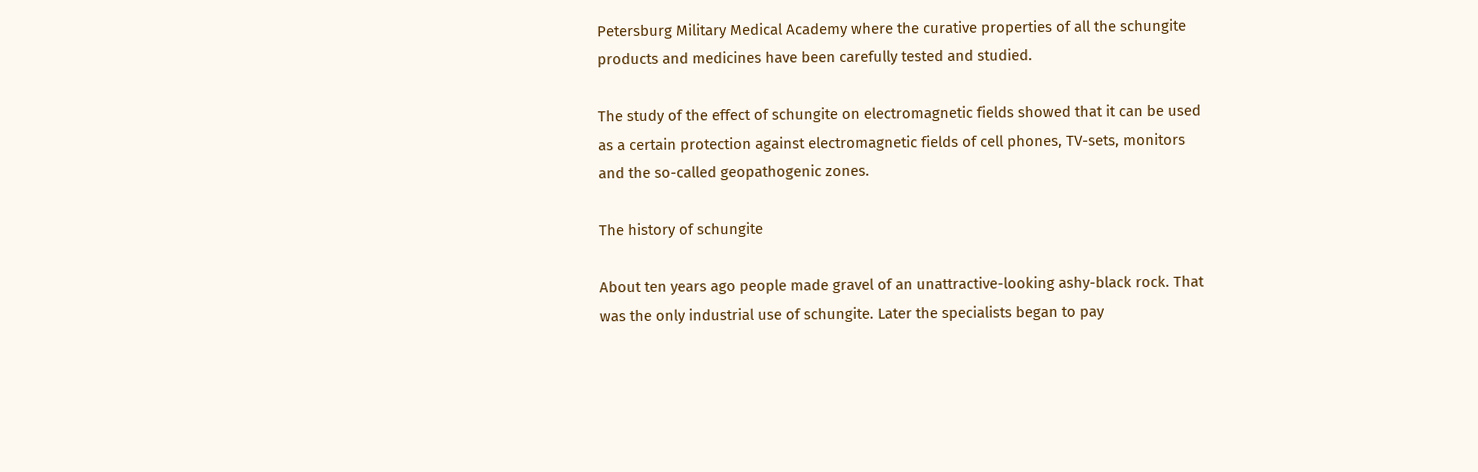Petersburg Military Medical Academy where the curative properties of all the schungite products and medicines have been carefully tested and studied.

The study of the effect of schungite on electromagnetic fields showed that it can be used as a certain protection against electromagnetic fields of cell phones, TV-sets, monitors and the so-called geopathogenic zones.

The history of schungite

About ten years ago people made gravel of an unattractive-looking ashy-black rock. That was the only industrial use of schungite. Later the specialists began to pay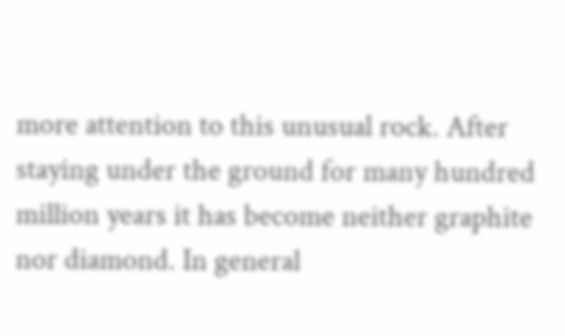more attention to this unusual rock. After staying under the ground for many hundred million years it has become neither graphite nor diamond. In general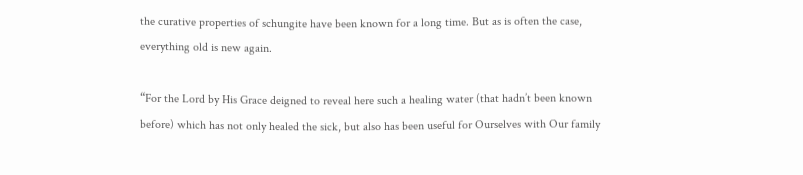the curative properties of schungite have been known for a long time. But as is often the case, everything old is new again.

“For the Lord by His Grace deigned to reveal here such a healing water (that hadn’t been known before) which has not only healed the sick, but also has been useful for Ourselves with Our family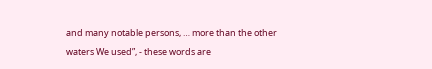and many notable persons, … more than the other waters We used”, - these words are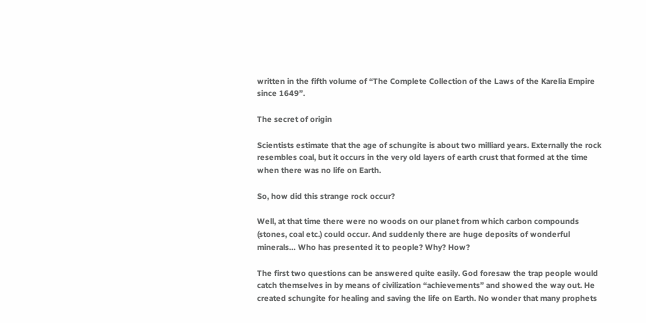written in the fifth volume of “The Complete Collection of the Laws of the Karelia Empire since 1649”.

The secret of origin

Scientists estimate that the age of schungite is about two milliard years. Externally the rock resembles coal, but it occurs in the very old layers of earth crust that formed at the time when there was no life on Earth.

So, how did this strange rock occur?

Well, at that time there were no woods on our planet from which carbon compounds (stones, coal etc.) could occur. And suddenly there are huge deposits of wonderful minerals… Who has presented it to people? Why? How?

The first two questions can be answered quite easily. God foresaw the trap people would catch themselves in by means of civilization “achievements” and showed the way out. He created schungite for healing and saving the life on Earth. No wonder that many prophets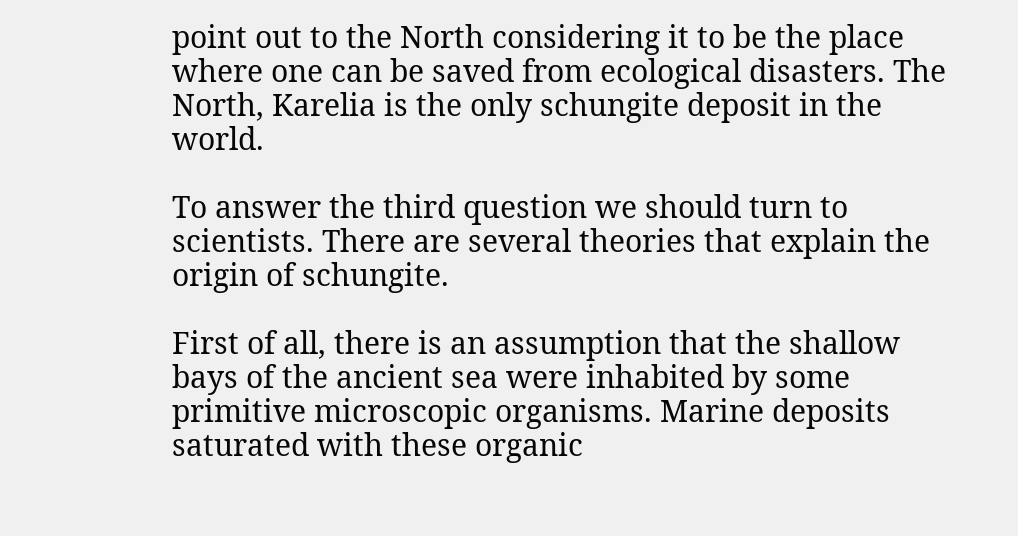point out to the North considering it to be the place where one can be saved from ecological disasters. The North, Karelia is the only schungite deposit in the world.

To answer the third question we should turn to scientists. There are several theories that explain the origin of schungite.

First of all, there is an assumption that the shallow bays of the ancient sea were inhabited by some primitive microscopic organisms. Marine deposits saturated with these organic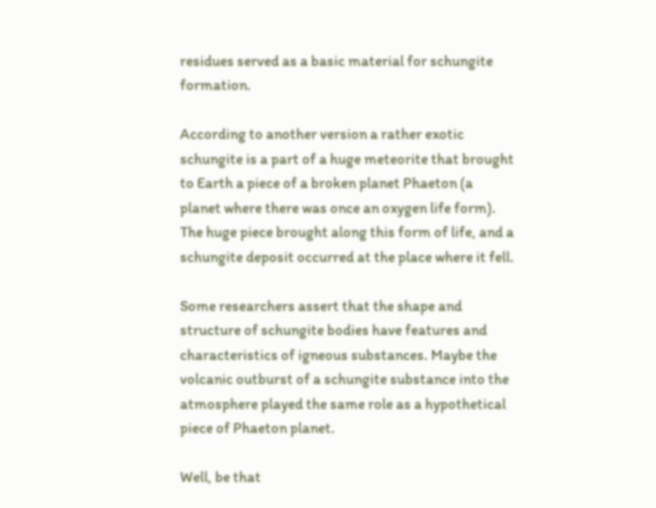residues served as a basic material for schungite formation.

According to another version a rather exotic schungite is a part of a huge meteorite that brought to Earth a piece of a broken planet Phaeton (a planet where there was once an oxygen life form). The huge piece brought along this form of life, and a schungite deposit occurred at the place where it fell.

Some researchers assert that the shape and structure of schungite bodies have features and characteristics of igneous substances. Maybe the volcanic outburst of a schungite substance into the atmosphere played the same role as a hypothetical piece of Phaeton planet.

Well, be that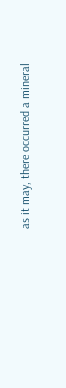as it may, there occurred a mineral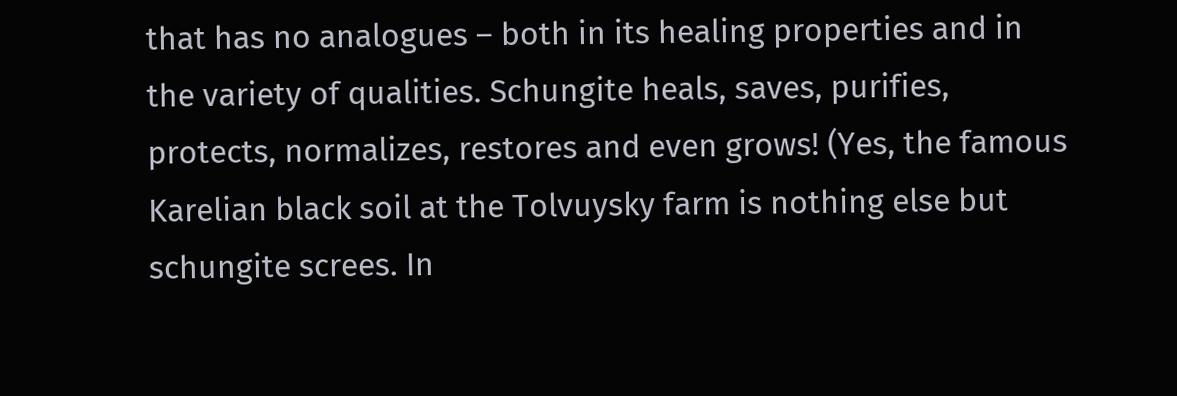that has no analogues – both in its healing properties and in the variety of qualities. Schungite heals, saves, purifies, protects, normalizes, restores and even grows! (Yes, the famous Karelian black soil at the Tolvuysky farm is nothing else but schungite screes. In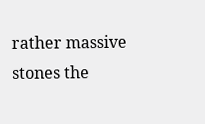rather massive stones the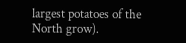largest potatoes of the North grow).